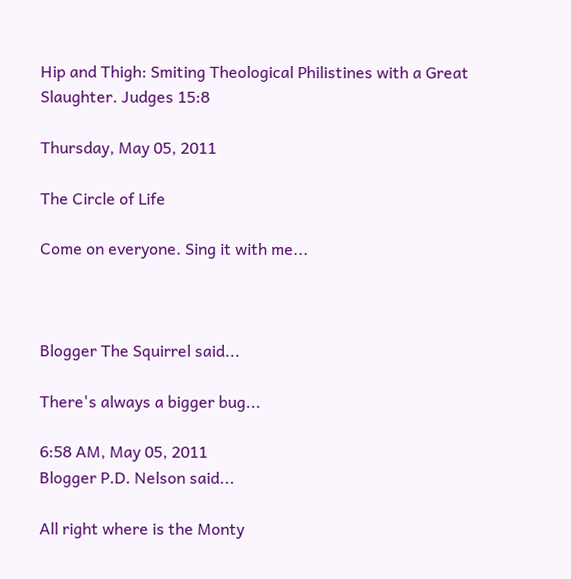Hip and Thigh: Smiting Theological Philistines with a Great Slaughter. Judges 15:8

Thursday, May 05, 2011

The Circle of Life

Come on everyone. Sing it with me...



Blogger The Squirrel said...

There's always a bigger bug...

6:58 AM, May 05, 2011
Blogger P.D. Nelson said...

All right where is the Monty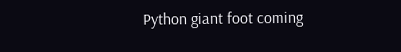Python giant foot coming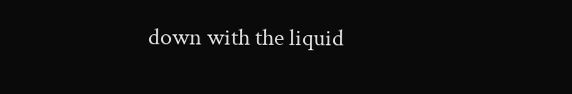down with the liquid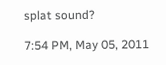splat sound?

7:54 PM, May 05, 2011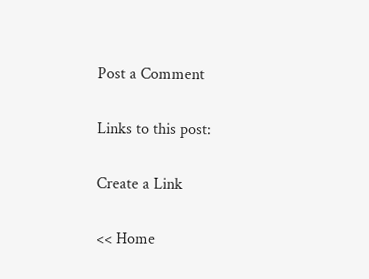Post a Comment

Links to this post:

Create a Link

<< Home